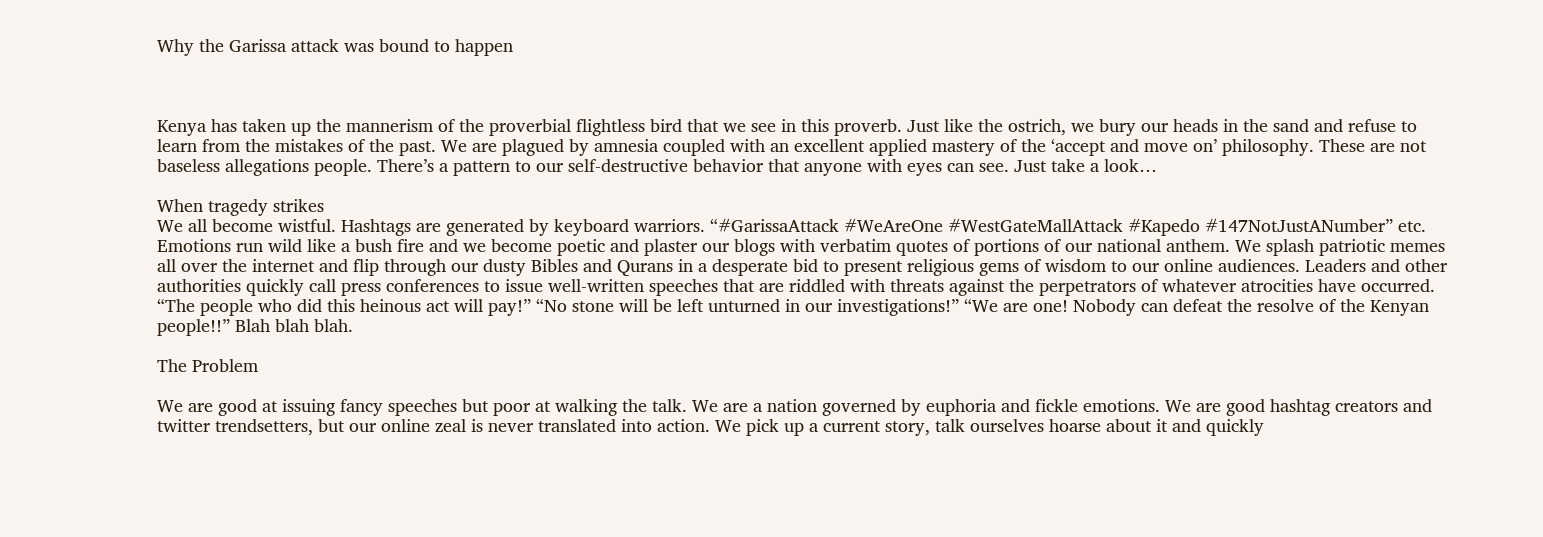Why the Garissa attack was bound to happen



Kenya has taken up the mannerism of the proverbial flightless bird that we see in this proverb. Just like the ostrich, we bury our heads in the sand and refuse to learn from the mistakes of the past. We are plagued by amnesia coupled with an excellent applied mastery of the ‘accept and move on’ philosophy. These are not baseless allegations people. There’s a pattern to our self-destructive behavior that anyone with eyes can see. Just take a look…

When tragedy strikes
We all become wistful. Hashtags are generated by keyboard warriors. “#GarissaAttack #WeAreOne #WestGateMallAttack #Kapedo #147NotJustANumber” etc. Emotions run wild like a bush fire and we become poetic and plaster our blogs with verbatim quotes of portions of our national anthem. We splash patriotic memes all over the internet and flip through our dusty Bibles and Qurans in a desperate bid to present religious gems of wisdom to our online audiences. Leaders and other authorities quickly call press conferences to issue well-written speeches that are riddled with threats against the perpetrators of whatever atrocities have occurred. “The people who did this heinous act will pay!” “No stone will be left unturned in our investigations!” “We are one! Nobody can defeat the resolve of the Kenyan people!!” Blah blah blah.

The Problem

We are good at issuing fancy speeches but poor at walking the talk. We are a nation governed by euphoria and fickle emotions. We are good hashtag creators and twitter trendsetters, but our online zeal is never translated into action. We pick up a current story, talk ourselves hoarse about it and quickly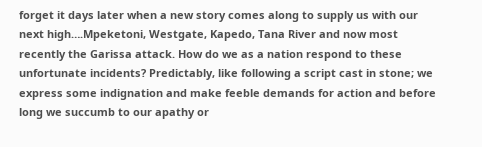forget it days later when a new story comes along to supply us with our next high….Mpeketoni, Westgate, Kapedo, Tana River and now most recently the Garissa attack. How do we as a nation respond to these unfortunate incidents? Predictably, like following a script cast in stone; we express some indignation and make feeble demands for action and before long we succumb to our apathy or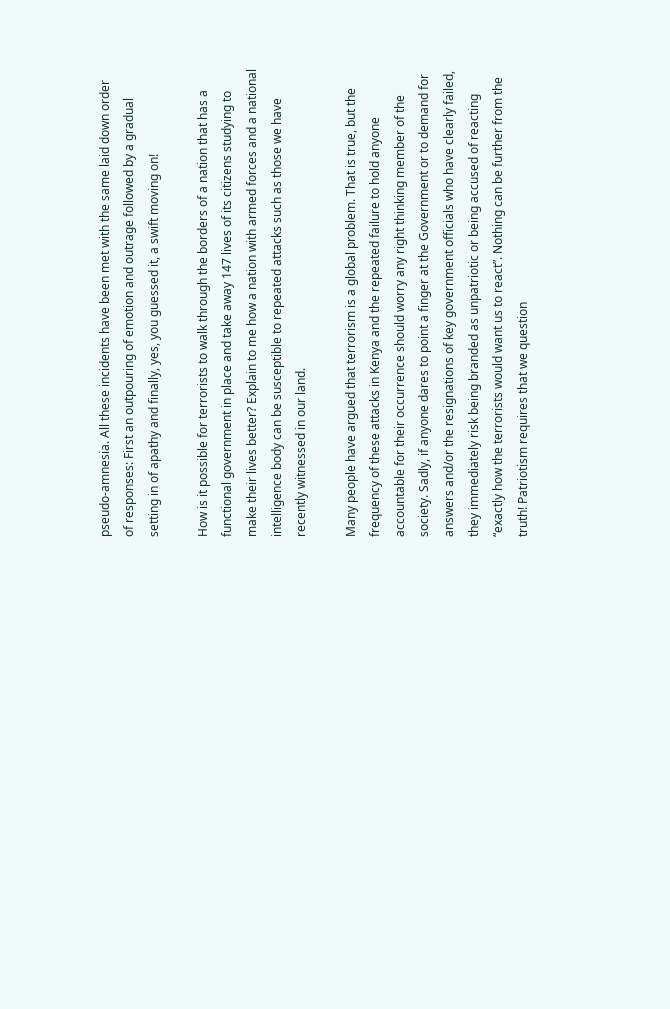pseudo-amnesia. All these incidents have been met with the same laid down order of responses: First an outpouring of emotion and outrage followed by a gradual setting in of apathy and finally, yes, you guessed it, a swift moving on!

How is it possible for terrorists to walk through the borders of a nation that has a functional government in place and take away 147 lives of its citizens studying to make their lives better? Explain to me how a nation with armed forces and a national intelligence body can be susceptible to repeated attacks such as those we have recently witnessed in our land.

Many people have argued that terrorism is a global problem. That is true, but the frequency of these attacks in Kenya and the repeated failure to hold anyone accountable for their occurrence should worry any right thinking member of the society. Sadly, if anyone dares to point a finger at the Government or to demand for answers and/or the resignations of key government officials who have clearly failed, they immediately risk being branded as unpatriotic or being accused of reacting “exactly how the terrorists would want us to react”. Nothing can be further from the truth! Patriotism requires that we question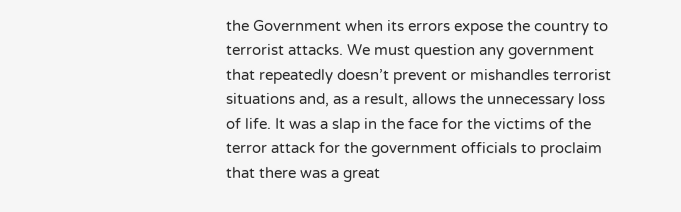the Government when its errors expose the country to terrorist attacks. We must question any government that repeatedly doesn’t prevent or mishandles terrorist situations and, as a result, allows the unnecessary loss of life. It was a slap in the face for the victims of the terror attack for the government officials to proclaim that there was a great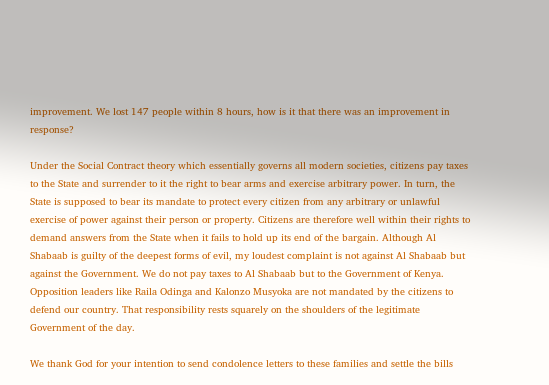improvement. We lost 147 people within 8 hours, how is it that there was an improvement in response?

Under the Social Contract theory which essentially governs all modern societies, citizens pay taxes to the State and surrender to it the right to bear arms and exercise arbitrary power. In turn, the State is supposed to bear its mandate to protect every citizen from any arbitrary or unlawful exercise of power against their person or property. Citizens are therefore well within their rights to demand answers from the State when it fails to hold up its end of the bargain. Although Al Shabaab is guilty of the deepest forms of evil, my loudest complaint is not against Al Shabaab but against the Government. We do not pay taxes to Al Shabaab but to the Government of Kenya. Opposition leaders like Raila Odinga and Kalonzo Musyoka are not mandated by the citizens to defend our country. That responsibility rests squarely on the shoulders of the legitimate Government of the day.

We thank God for your intention to send condolence letters to these families and settle the bills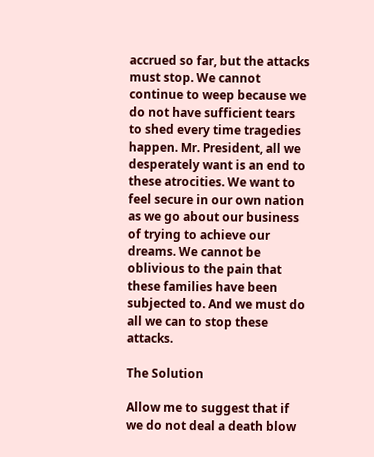accrued so far, but the attacks must stop. We cannot continue to weep because we do not have sufficient tears to shed every time tragedies happen. Mr. President, all we desperately want is an end to these atrocities. We want to feel secure in our own nation as we go about our business of trying to achieve our dreams. We cannot be oblivious to the pain that these families have been subjected to. And we must do all we can to stop these attacks.

The Solution

Allow me to suggest that if we do not deal a death blow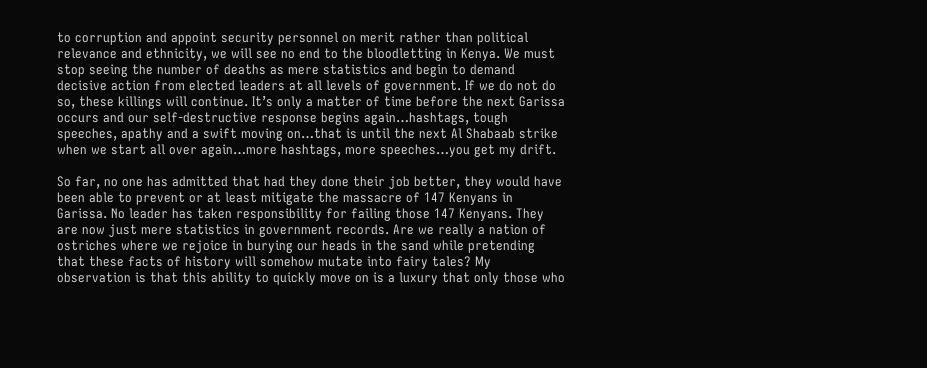to corruption and appoint security personnel on merit rather than political relevance and ethnicity, we will see no end to the bloodletting in Kenya. We must stop seeing the number of deaths as mere statistics and begin to demand decisive action from elected leaders at all levels of government. If we do not do so, these killings will continue. It’s only a matter of time before the next Garissa occurs and our self-destructive response begins again…hashtags, tough speeches, apathy and a swift moving on…that is until the next Al Shabaab strike when we start all over again…more hashtags, more speeches…you get my drift.

So far, no one has admitted that had they done their job better, they would have been able to prevent or at least mitigate the massacre of 147 Kenyans in Garissa. No leader has taken responsibility for failing those 147 Kenyans. They are now just mere statistics in government records. Are we really a nation of ostriches where we rejoice in burying our heads in the sand while pretending that these facts of history will somehow mutate into fairy tales? My observation is that this ability to quickly move on is a luxury that only those who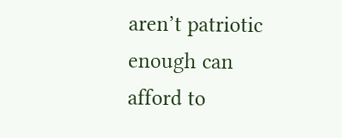aren’t patriotic enough can afford to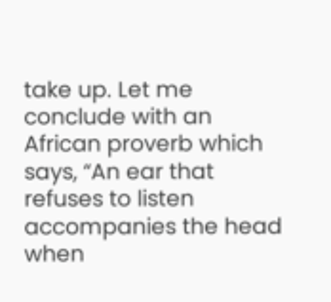take up. Let me conclude with an African proverb which says, “An ear that refuses to listen accompanies the head when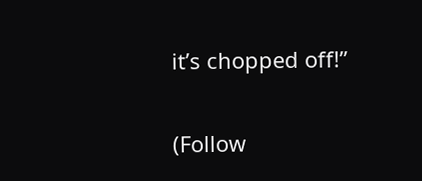it’s chopped off!”

(Follow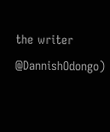the writer @DannishOdongo)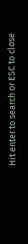Hit enter to search or ESC to close